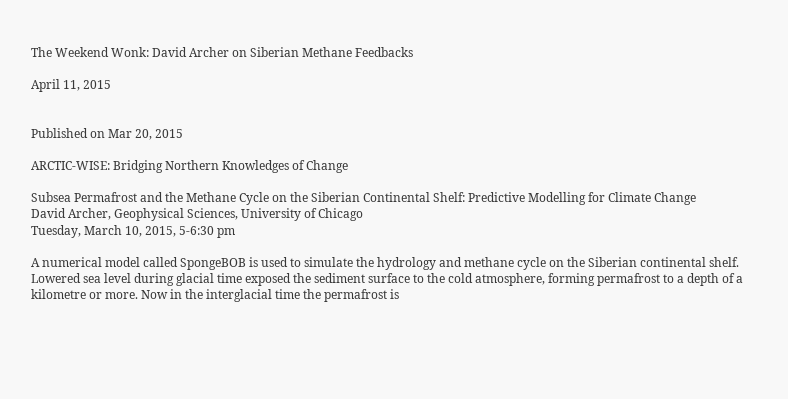The Weekend Wonk: David Archer on Siberian Methane Feedbacks

April 11, 2015


Published on Mar 20, 2015

ARCTIC-WISE: Bridging Northern Knowledges of Change

Subsea Permafrost and the Methane Cycle on the Siberian Continental Shelf: Predictive Modelling for Climate Change
David Archer, Geophysical Sciences, University of Chicago
Tuesday, March 10, 2015, 5-6:30 pm

A numerical model called SpongeBOB is used to simulate the hydrology and methane cycle on the Siberian continental shelf. Lowered sea level during glacial time exposed the sediment surface to the cold atmosphere, forming permafrost to a depth of a kilometre or more. Now in the interglacial time the permafrost is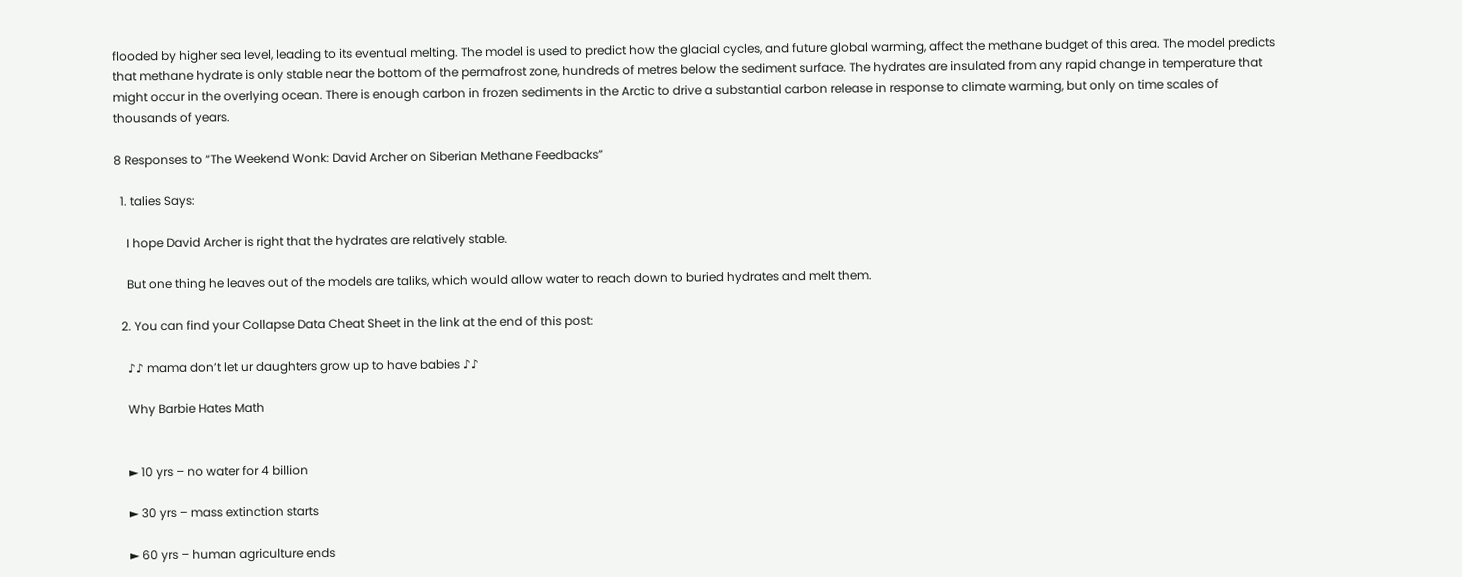flooded by higher sea level, leading to its eventual melting. The model is used to predict how the glacial cycles, and future global warming, affect the methane budget of this area. The model predicts that methane hydrate is only stable near the bottom of the permafrost zone, hundreds of metres below the sediment surface. The hydrates are insulated from any rapid change in temperature that might occur in the overlying ocean. There is enough carbon in frozen sediments in the Arctic to drive a substantial carbon release in response to climate warming, but only on time scales of thousands of years.

8 Responses to “The Weekend Wonk: David Archer on Siberian Methane Feedbacks”

  1. talies Says:

    I hope David Archer is right that the hydrates are relatively stable.

    But one thing he leaves out of the models are taliks, which would allow water to reach down to buried hydrates and melt them.

  2. You can find your Collapse Data Cheat Sheet in the link at the end of this post:

    ♪♪ mama don’t let ur daughters grow up to have babies ♪♪

    Why Barbie Hates Math


    ► 10 yrs – no water for 4 billion

    ► 30 yrs – mass extinction starts

    ► 60 yrs – human agriculture ends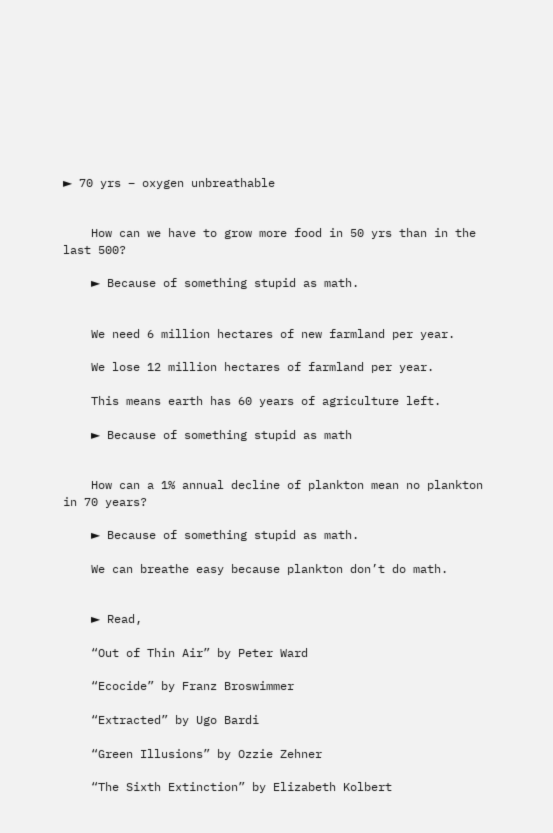► 70 yrs – oxygen unbreathable


    How can we have to grow more food in 50 yrs than in the last 500?

    ► Because of something stupid as math.


    We need 6 million hectares of new farmland per year.

    We lose 12 million hectares of farmland per year.

    This means earth has 60 years of agriculture left.

    ► Because of something stupid as math


    How can a 1% annual decline of plankton mean no plankton in 70 years?

    ► Because of something stupid as math.

    We can breathe easy because plankton don’t do math.


    ► Read,

    “Out of Thin Air” by Peter Ward

    “Ecocide” by Franz Broswimmer

    “Extracted” by Ugo Bardi

    “Green Illusions” by Ozzie Zehner

    “The Sixth Extinction” by Elizabeth Kolbert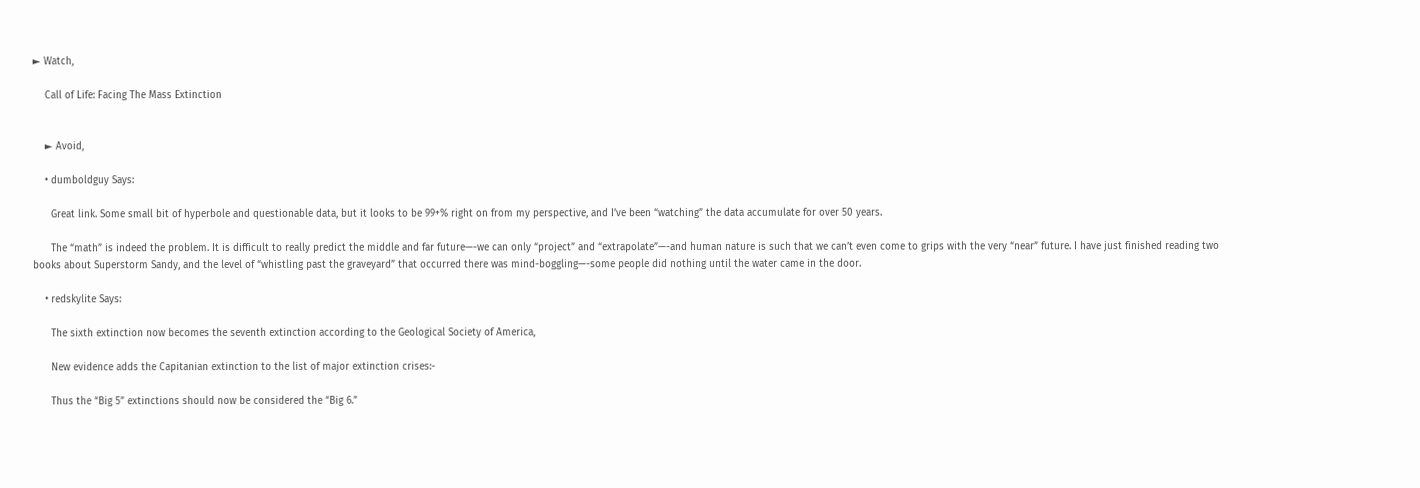► Watch,

    Call of Life: Facing The Mass Extinction


    ► Avoid,

    • dumboldguy Says:

      Great link. Some small bit of hyperbole and questionable data, but it looks to be 99+% right on from my perspective, and I’ve been “watching” the data accumulate for over 50 years.

      The “math” is indeed the problem. It is difficult to really predict the middle and far future—-we can only “project” and “extrapolate”—-and human nature is such that we can’t even come to grips with the very “near” future. I have just finished reading two books about Superstorm Sandy, and the level of “whistling past the graveyard” that occurred there was mind-boggling—-some people did nothing until the water came in the door.

    • redskylite Says:

      The sixth extinction now becomes the seventh extinction according to the Geological Society of America,

      New evidence adds the Capitanian extinction to the list of major extinction crises:-

      Thus the “Big 5” extinctions should now be considered the “Big 6.”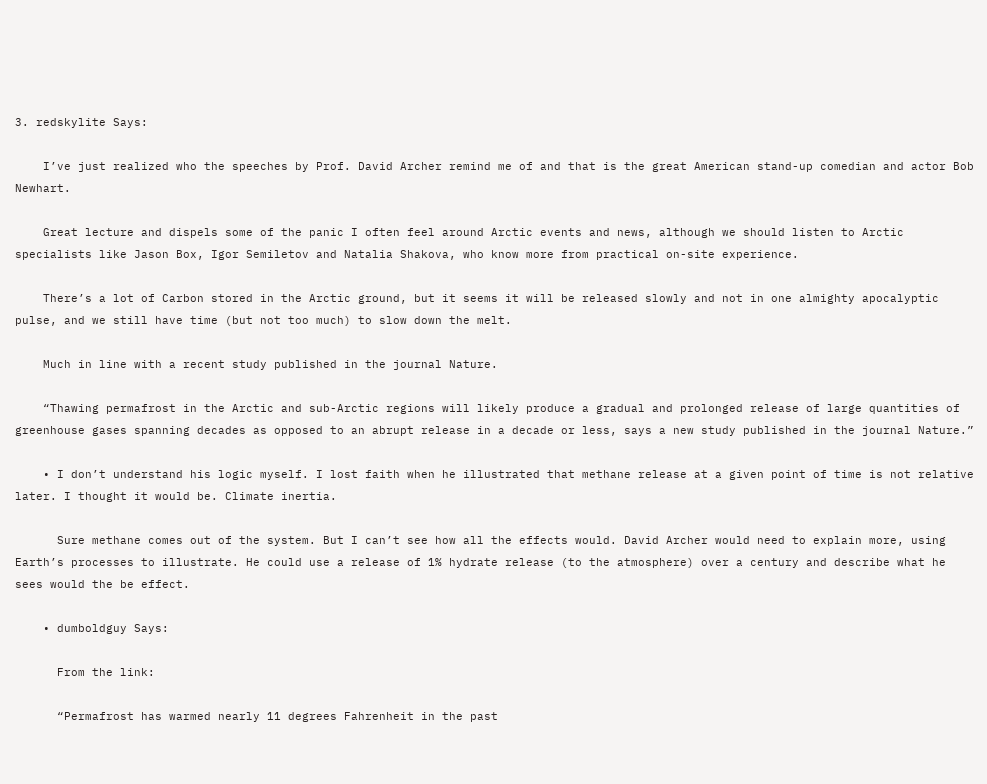3. redskylite Says:

    I’ve just realized who the speeches by Prof. David Archer remind me of and that is the great American stand-up comedian and actor Bob Newhart.

    Great lecture and dispels some of the panic I often feel around Arctic events and news, although we should listen to Arctic specialists like Jason Box, Igor Semiletov and Natalia Shakova, who know more from practical on-site experience.

    There’s a lot of Carbon stored in the Arctic ground, but it seems it will be released slowly and not in one almighty apocalyptic pulse, and we still have time (but not too much) to slow down the melt.

    Much in line with a recent study published in the journal Nature.

    “Thawing permafrost in the Arctic and sub-Arctic regions will likely produce a gradual and prolonged release of large quantities of greenhouse gases spanning decades as opposed to an abrupt release in a decade or less, says a new study published in the journal Nature.”

    • I don’t understand his logic myself. I lost faith when he illustrated that methane release at a given point of time is not relative later. I thought it would be. Climate inertia.

      Sure methane comes out of the system. But I can’t see how all the effects would. David Archer would need to explain more, using Earth’s processes to illustrate. He could use a release of 1% hydrate release (to the atmosphere) over a century and describe what he sees would the be effect.

    • dumboldguy Says:

      From the link:

      “Permafrost has warmed nearly 11 degrees Fahrenheit in the past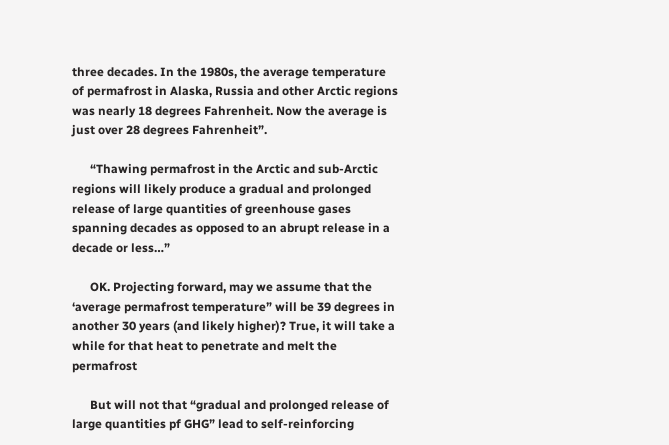three decades. In the 1980s, the average temperature of permafrost in Alaska, Russia and other Arctic regions was nearly 18 degrees Fahrenheit. Now the average is just over 28 degrees Fahrenheit”.

      “Thawing permafrost in the Arctic and sub-Arctic regions will likely produce a gradual and prolonged release of large quantities of greenhouse gases spanning decades as opposed to an abrupt release in a decade or less…”

      OK. Projecting forward, may we assume that the ‘average permafrost temperature” will be 39 degrees in another 30 years (and likely higher)? True, it will take a while for that heat to penetrate and melt the permafrost

      But will not that “gradual and prolonged release of large quantities pf GHG” lead to self-reinforcing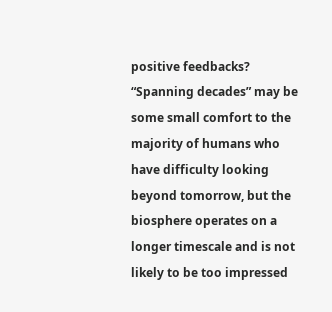positive feedbacks? “Spanning decades” may be some small comfort to the majority of humans who have difficulty looking beyond tomorrow, but the biosphere operates on a longer timescale and is not likely to be too impressed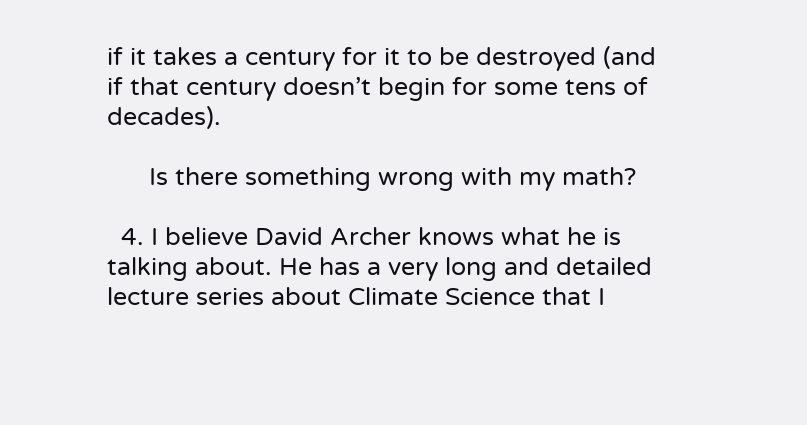if it takes a century for it to be destroyed (and if that century doesn’t begin for some tens of decades).

      Is there something wrong with my math?

  4. I believe David Archer knows what he is talking about. He has a very long and detailed lecture series about Climate Science that I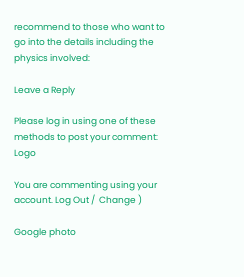recommend to those who want to go into the details including the physics involved:

Leave a Reply

Please log in using one of these methods to post your comment: Logo

You are commenting using your account. Log Out /  Change )

Google photo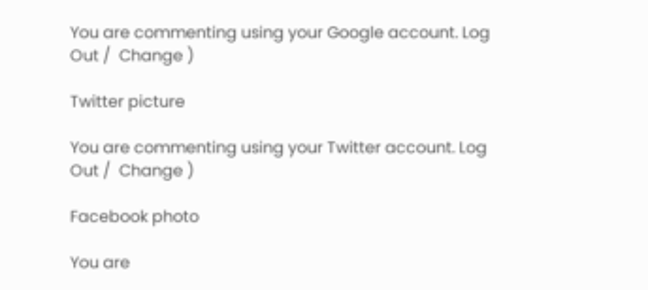You are commenting using your Google account. Log Out /  Change )

Twitter picture

You are commenting using your Twitter account. Log Out /  Change )

Facebook photo

You are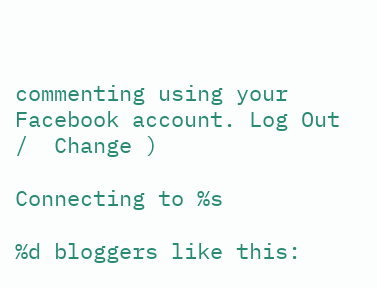commenting using your Facebook account. Log Out /  Change )

Connecting to %s

%d bloggers like this: